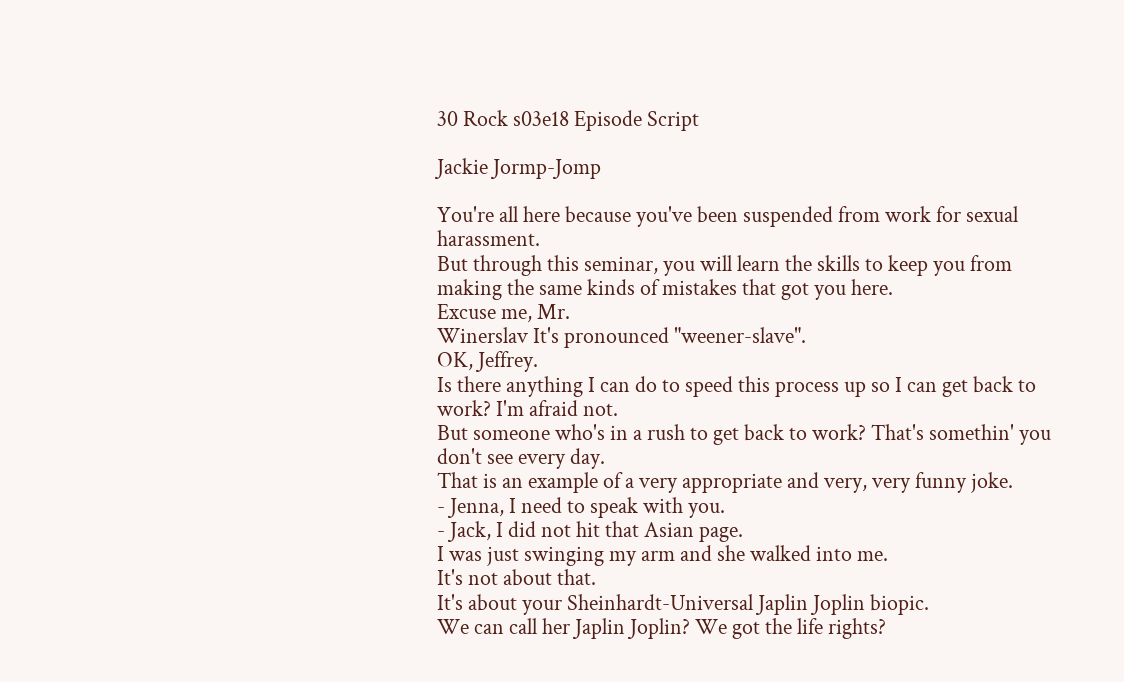30 Rock s03e18 Episode Script

Jackie Jormp-Jomp

You're all here because you've been suspended from work for sexual harassment.
But through this seminar, you will learn the skills to keep you from making the same kinds of mistakes that got you here.
Excuse me, Mr.
Winerslav It's pronounced "weener-slave".
OK, Jeffrey.
Is there anything I can do to speed this process up so I can get back to work? I'm afraid not.
But someone who's in a rush to get back to work? That's somethin' you don't see every day.
That is an example of a very appropriate and very, very funny joke.
- Jenna, I need to speak with you.
- Jack, I did not hit that Asian page.
I was just swinging my arm and she walked into me.
It's not about that.
It's about your Sheinhardt-Universal Japlin Joplin biopic.
We can call her Japlin Joplin? We got the life rights?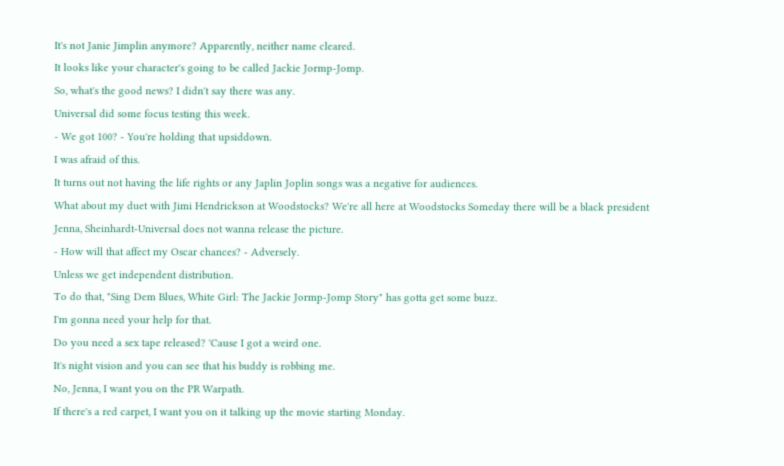It's not Janie Jimplin anymore? Apparently, neither name cleared.
It looks like your character's going to be called Jackie Jormp-Jomp.
So, what's the good news? I didn't say there was any.
Universal did some focus testing this week.
- We got 100? - You're holding that upsiddown.
I was afraid of this.
It turns out not having the life rights or any Japlin Joplin songs was a negative for audiences.
What about my duet with Jimi Hendrickson at Woodstocks? We're all here at Woodstocks Someday there will be a black president Jenna, Sheinhardt-Universal does not wanna release the picture.
- How will that affect my Oscar chances? - Adversely.
Unless we get independent distribution.
To do that, "Sing Dem Blues, White Girl: The Jackie Jormp-Jomp Story" has gotta get some buzz.
I'm gonna need your help for that.
Do you need a sex tape released? 'Cause I got a weird one.
It's night vision and you can see that his buddy is robbing me.
No, Jenna, I want you on the PR Warpath.
If there's a red carpet, I want you on it talking up the movie starting Monday.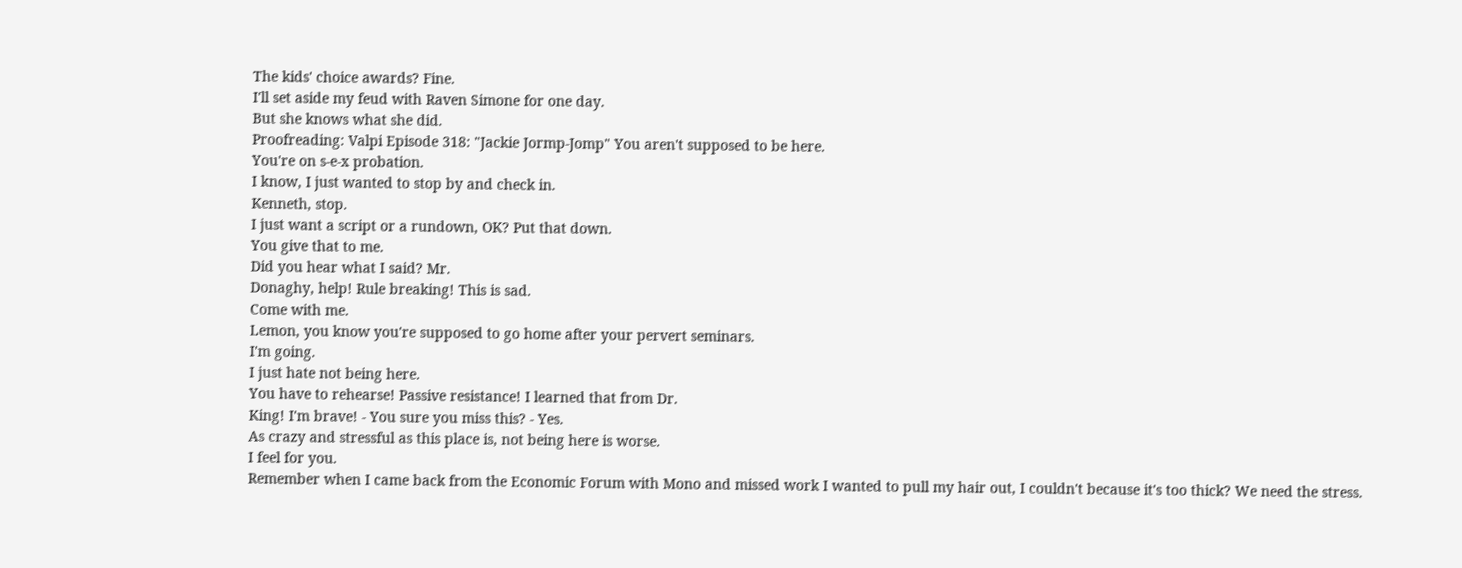The kids' choice awards? Fine.
I'll set aside my feud with Raven Simone for one day.
But she knows what she did.
Proofreading: Valpi Episode 318: "Jackie Jormp-Jomp" You aren't supposed to be here.
You're on s-e-x probation.
I know, I just wanted to stop by and check in.
Kenneth, stop.
I just want a script or a rundown, OK? Put that down.
You give that to me.
Did you hear what I said? Mr.
Donaghy, help! Rule breaking! This is sad.
Come with me.
Lemon, you know you're supposed to go home after your pervert seminars.
I'm going.
I just hate not being here.
You have to rehearse! Passive resistance! I learned that from Dr.
King! I'm brave! - You sure you miss this? - Yes.
As crazy and stressful as this place is, not being here is worse.
I feel for you.
Remember when I came back from the Economic Forum with Mono and missed work I wanted to pull my hair out, I couldn't because it's too thick? We need the stress.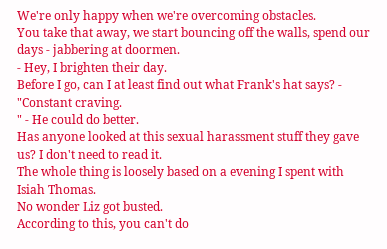We're only happy when we're overcoming obstacles.
You take that away, we start bouncing off the walls, spend our days - jabbering at doormen.
- Hey, I brighten their day.
Before I go, can I at least find out what Frank's hat says? - "Constant craving.
" - He could do better.
Has anyone looked at this sexual harassment stuff they gave us? I don't need to read it.
The whole thing is loosely based on a evening I spent with Isiah Thomas.
No wonder Liz got busted.
According to this, you can't do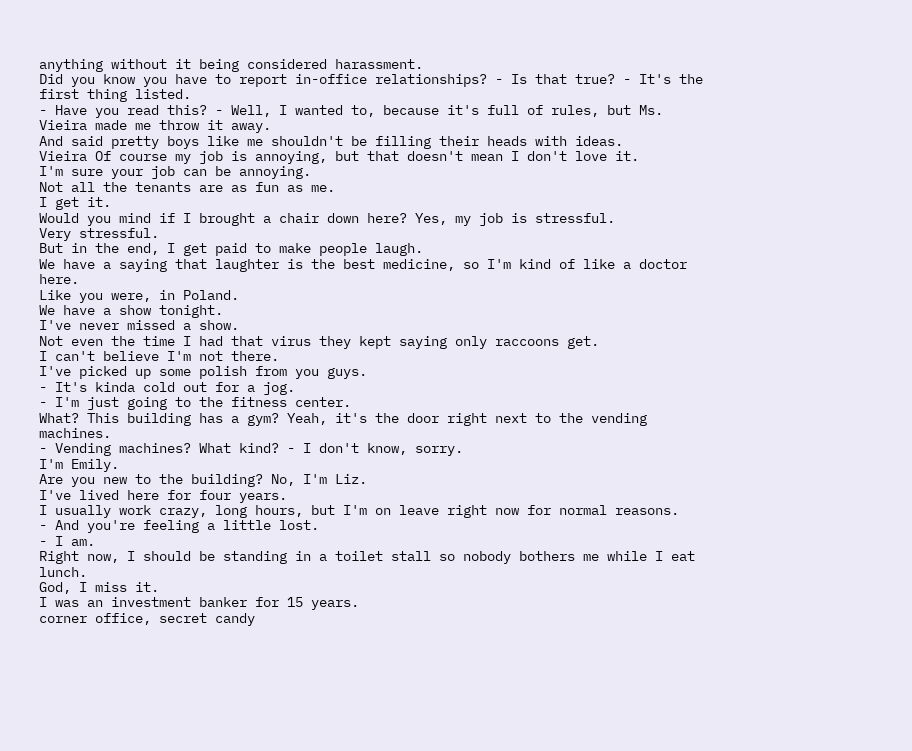anything without it being considered harassment.
Did you know you have to report in-office relationships? - Is that true? - It's the first thing listed.
- Have you read this? - Well, I wanted to, because it's full of rules, but Ms.
Vieira made me throw it away.
And said pretty boys like me shouldn't be filling their heads with ideas.
Vieira Of course my job is annoying, but that doesn't mean I don't love it.
I'm sure your job can be annoying.
Not all the tenants are as fun as me.
I get it.
Would you mind if I brought a chair down here? Yes, my job is stressful.
Very stressful.
But in the end, I get paid to make people laugh.
We have a saying that laughter is the best medicine, so I'm kind of like a doctor here.
Like you were, in Poland.
We have a show tonight.
I've never missed a show.
Not even the time I had that virus they kept saying only raccoons get.
I can't believe I'm not there.
I've picked up some polish from you guys.
- It's kinda cold out for a jog.
- I'm just going to the fitness center.
What? This building has a gym? Yeah, it's the door right next to the vending machines.
- Vending machines? What kind? - I don't know, sorry.
I'm Emily.
Are you new to the building? No, I'm Liz.
I've lived here for four years.
I usually work crazy, long hours, but I'm on leave right now for normal reasons.
- And you're feeling a little lost.
- I am.
Right now, I should be standing in a toilet stall so nobody bothers me while I eat lunch.
God, I miss it.
I was an investment banker for 15 years.
corner office, secret candy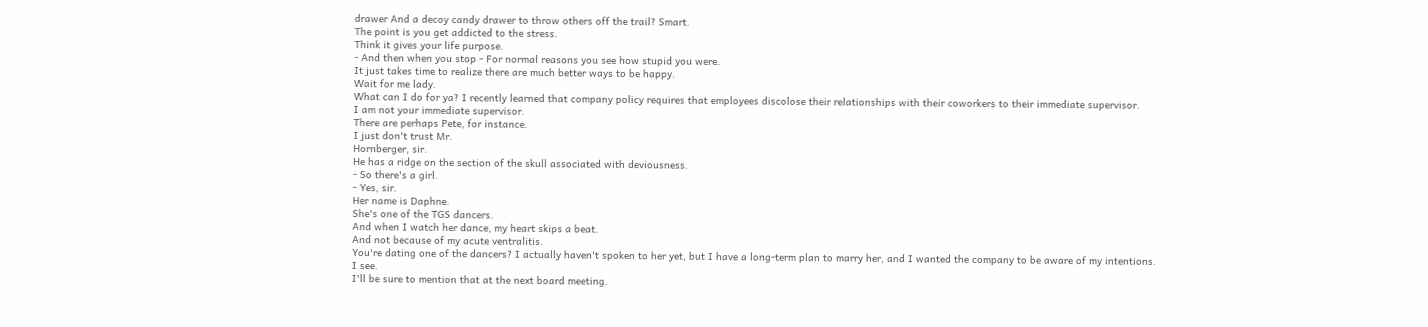drawer And a decoy candy drawer to throw others off the trail? Smart.
The point is you get addicted to the stress.
Think it gives your life purpose.
- And then when you stop - For normal reasons you see how stupid you were.
It just takes time to realize there are much better ways to be happy.
Wait for me lady.
What can I do for ya? I recently learned that company policy requires that employees discolose their relationships with their coworkers to their immediate supervisor.
I am not your immediate supervisor.
There are perhaps Pete, for instance.
I just don't trust Mr.
Hornberger, sir.
He has a ridge on the section of the skull associated with deviousness.
- So there's a girl.
- Yes, sir.
Her name is Daphne.
She's one of the TGS dancers.
And when I watch her dance, my heart skips a beat.
And not because of my acute ventralitis.
You're dating one of the dancers? I actually haven't spoken to her yet, but I have a long-term plan to marry her, and I wanted the company to be aware of my intentions.
I see.
I'll be sure to mention that at the next board meeting.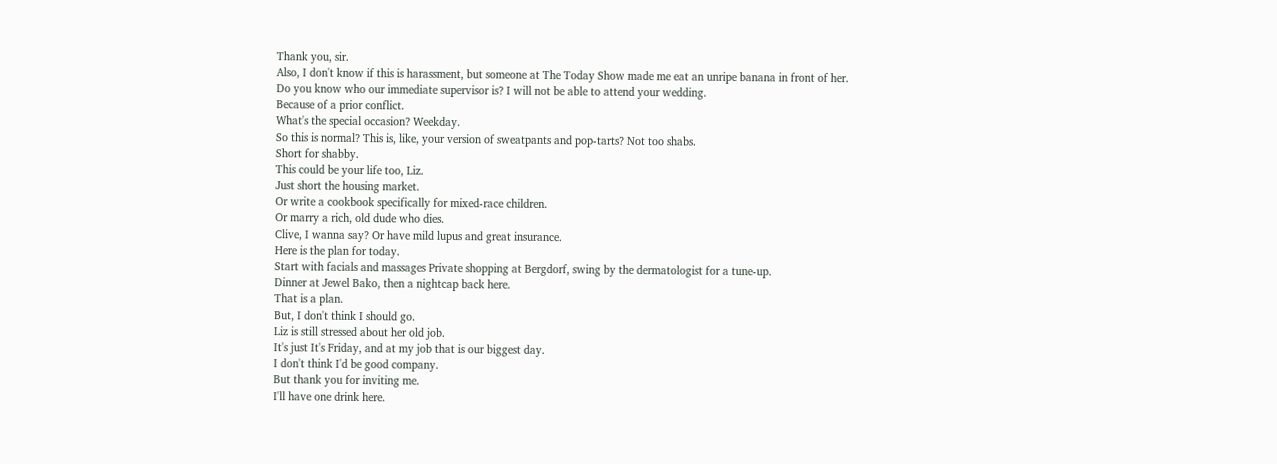Thank you, sir.
Also, I don't know if this is harassment, but someone at The Today Show made me eat an unripe banana in front of her.
Do you know who our immediate supervisor is? I will not be able to attend your wedding.
Because of a prior conflict.
What's the special occasion? Weekday.
So this is normal? This is, like, your version of sweatpants and pop-tarts? Not too shabs.
Short for shabby.
This could be your life too, Liz.
Just short the housing market.
Or write a cookbook specifically for mixed-race children.
Or marry a rich, old dude who dies.
Clive, I wanna say? Or have mild lupus and great insurance.
Here is the plan for today.
Start with facials and massages Private shopping at Bergdorf, swing by the dermatologist for a tune-up.
Dinner at Jewel Bako, then a nightcap back here.
That is a plan.
But, I don't think I should go.
Liz is still stressed about her old job.
It's just It's Friday, and at my job that is our biggest day.
I don't think I'd be good company.
But thank you for inviting me.
I'll have one drink here.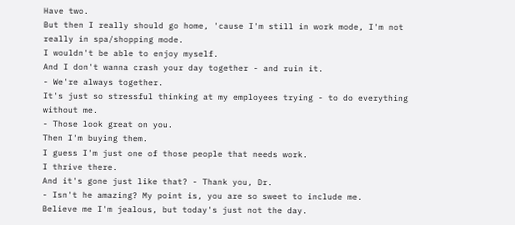Have two.
But then I really should go home, 'cause I'm still in work mode, I'm not really in spa/shopping mode.
I wouldn't be able to enjoy myself.
And I don't wanna crash your day together - and ruin it.
- We're always together.
It's just so stressful thinking at my employees trying - to do everything without me.
- Those look great on you.
Then I'm buying them.
I guess I'm just one of those people that needs work.
I thrive there.
And it's gone just like that? - Thank you, Dr.
- Isn't he amazing? My point is, you are so sweet to include me.
Believe me I'm jealous, but today's just not the day.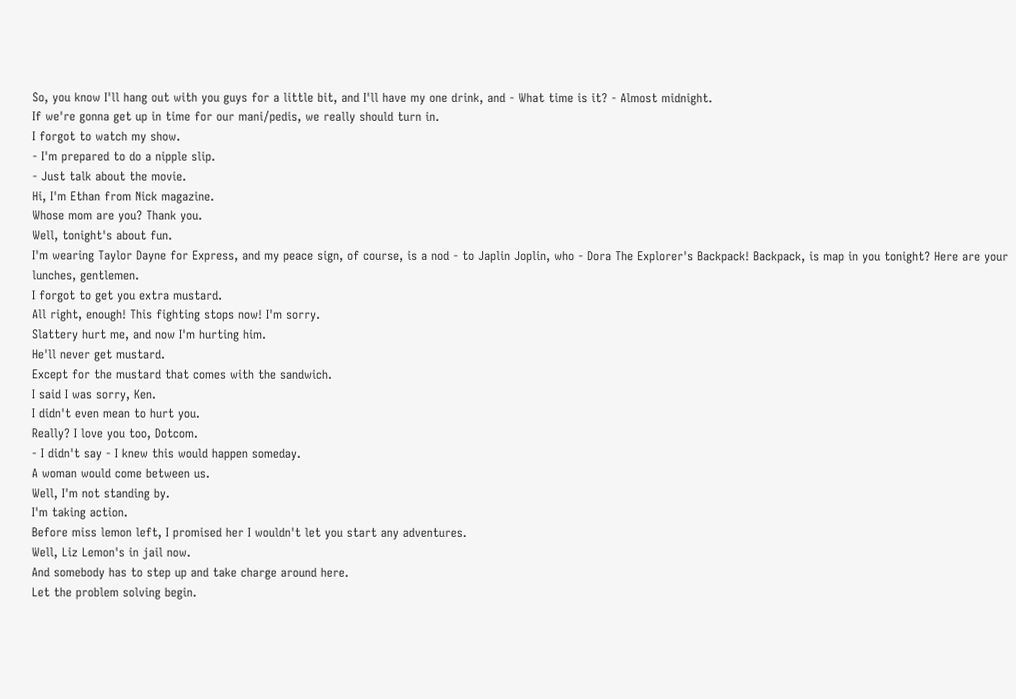So, you know I'll hang out with you guys for a little bit, and I'll have my one drink, and - What time is it? - Almost midnight.
If we're gonna get up in time for our mani/pedis, we really should turn in.
I forgot to watch my show.
- I'm prepared to do a nipple slip.
- Just talk about the movie.
Hi, I'm Ethan from Nick magazine.
Whose mom are you? Thank you.
Well, tonight's about fun.
I'm wearing Taylor Dayne for Express, and my peace sign, of course, is a nod - to Japlin Joplin, who - Dora The Explorer's Backpack! Backpack, is map in you tonight? Here are your lunches, gentlemen.
I forgot to get you extra mustard.
All right, enough! This fighting stops now! I'm sorry.
Slattery hurt me, and now I'm hurting him.
He'll never get mustard.
Except for the mustard that comes with the sandwich.
I said I was sorry, Ken.
I didn't even mean to hurt you.
Really? I love you too, Dotcom.
- I didn't say - I knew this would happen someday.
A woman would come between us.
Well, I'm not standing by.
I'm taking action.
Before miss lemon left, I promised her I wouldn't let you start any adventures.
Well, Liz Lemon's in jail now.
And somebody has to step up and take charge around here.
Let the problem solving begin.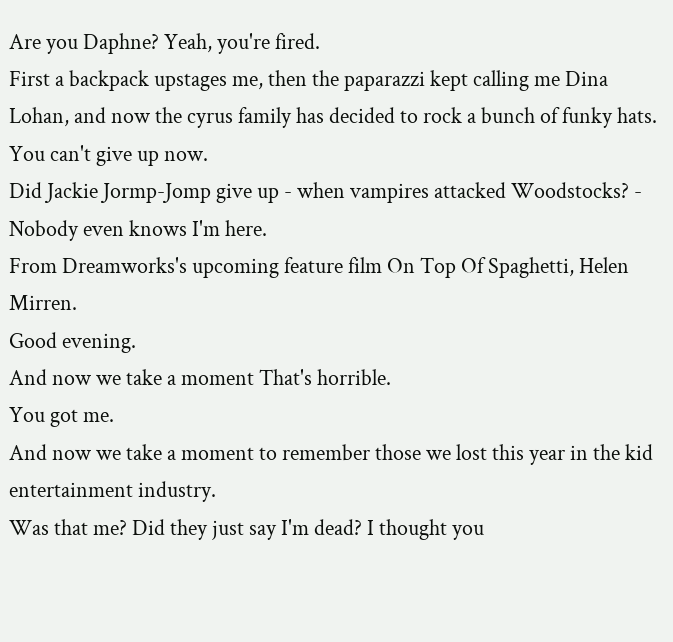Are you Daphne? Yeah, you're fired.
First a backpack upstages me, then the paparazzi kept calling me Dina Lohan, and now the cyrus family has decided to rock a bunch of funky hats.
You can't give up now.
Did Jackie Jormp-Jomp give up - when vampires attacked Woodstocks? - Nobody even knows I'm here.
From Dreamworks's upcoming feature film On Top Of Spaghetti, Helen Mirren.
Good evening.
And now we take a moment That's horrible.
You got me.
And now we take a moment to remember those we lost this year in the kid entertainment industry.
Was that me? Did they just say I'm dead? I thought you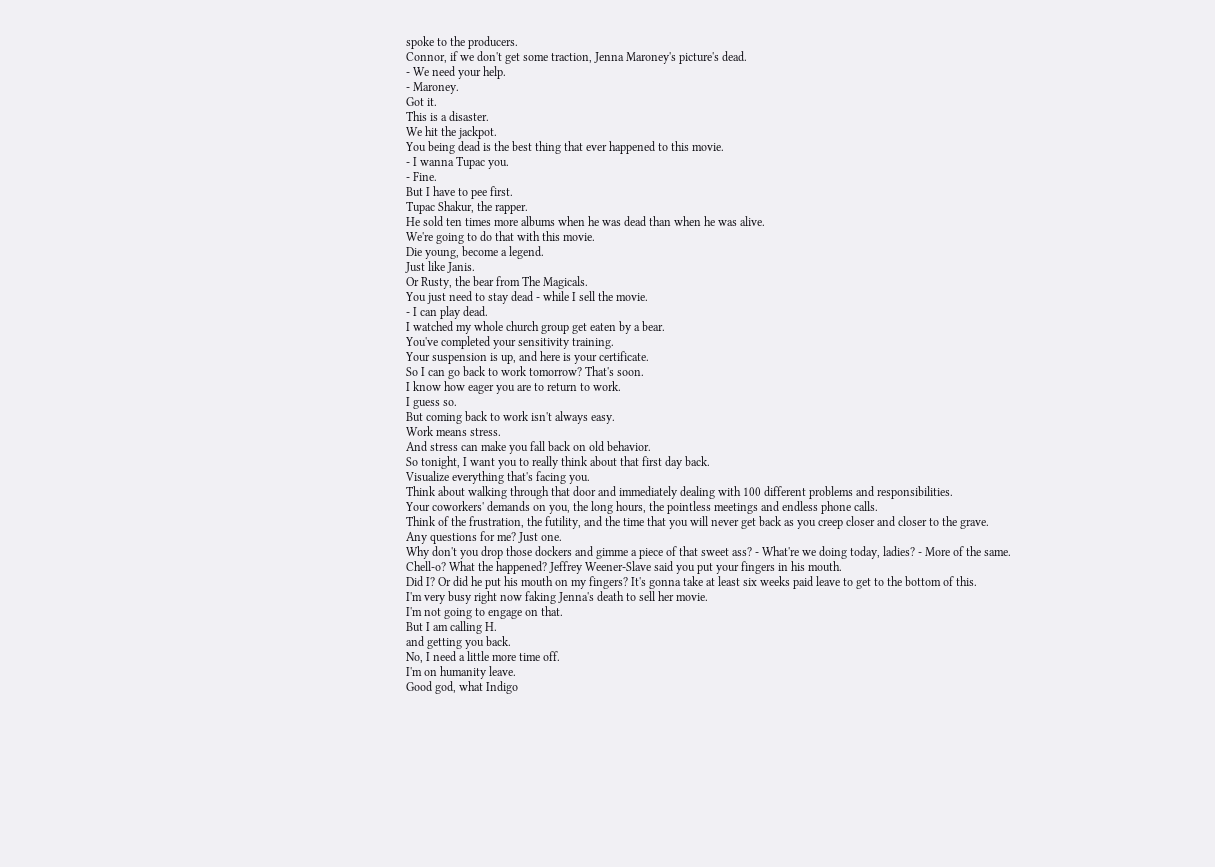spoke to the producers.
Connor, if we don't get some traction, Jenna Maroney's picture's dead.
- We need your help.
- Maroney.
Got it.
This is a disaster.
We hit the jackpot.
You being dead is the best thing that ever happened to this movie.
- I wanna Tupac you.
- Fine.
But I have to pee first.
Tupac Shakur, the rapper.
He sold ten times more albums when he was dead than when he was alive.
We're going to do that with this movie.
Die young, become a legend.
Just like Janis.
Or Rusty, the bear from The Magicals.
You just need to stay dead - while I sell the movie.
- I can play dead.
I watched my whole church group get eaten by a bear.
You've completed your sensitivity training.
Your suspension is up, and here is your certificate.
So I can go back to work tomorrow? That's soon.
I know how eager you are to return to work.
I guess so.
But coming back to work isn't always easy.
Work means stress.
And stress can make you fall back on old behavior.
So tonight, I want you to really think about that first day back.
Visualize everything that's facing you.
Think about walking through that door and immediately dealing with 100 different problems and responsibilities.
Your coworkers' demands on you, the long hours, the pointless meetings and endless phone calls.
Think of the frustration, the futility, and the time that you will never get back as you creep closer and closer to the grave.
Any questions for me? Just one.
Why don't you drop those dockers and gimme a piece of that sweet ass? - What're we doing today, ladies? - More of the same.
Chell-o? What the happened? Jeffrey Weener-Slave said you put your fingers in his mouth.
Did I? Or did he put his mouth on my fingers? It's gonna take at least six weeks paid leave to get to the bottom of this.
I'm very busy right now faking Jenna's death to sell her movie.
I'm not going to engage on that.
But I am calling H.
and getting you back.
No, I need a little more time off.
I'm on humanity leave.
Good god, what Indigo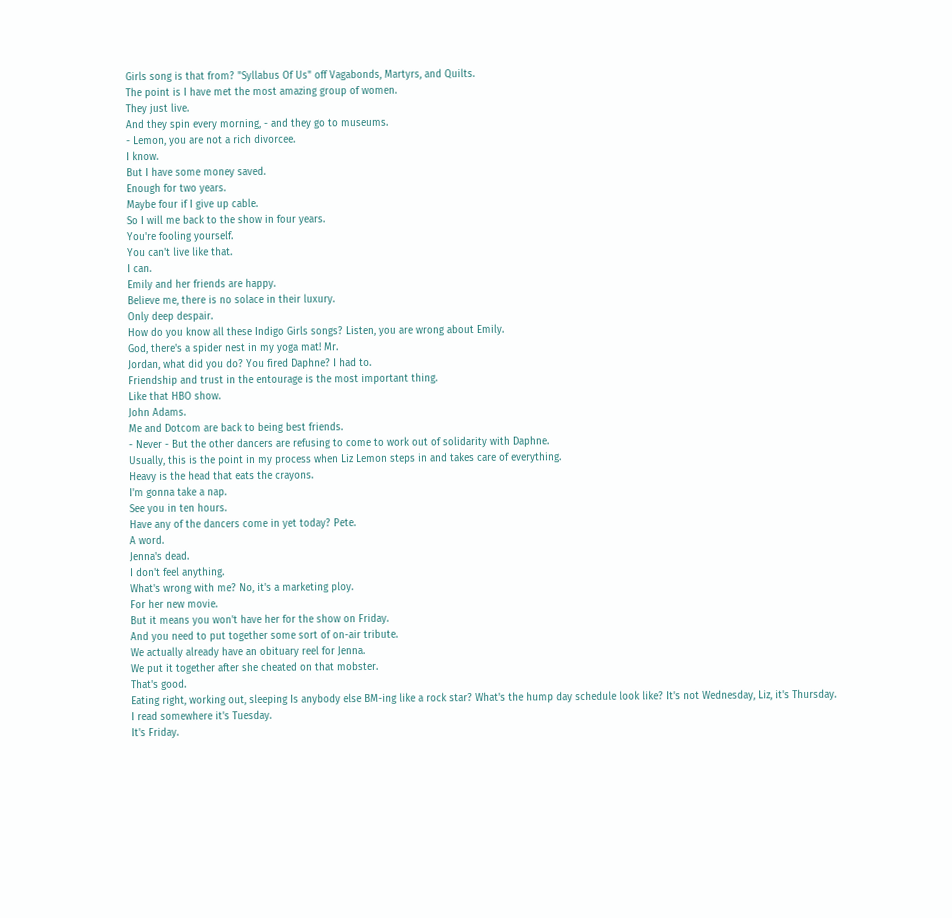Girls song is that from? "Syllabus Of Us" off Vagabonds, Martyrs, and Quilts.
The point is I have met the most amazing group of women.
They just live.
And they spin every morning, - and they go to museums.
- Lemon, you are not a rich divorcee.
I know.
But I have some money saved.
Enough for two years.
Maybe four if I give up cable.
So I will me back to the show in four years.
You're fooling yourself.
You can't live like that.
I can.
Emily and her friends are happy.
Believe me, there is no solace in their luxury.
Only deep despair.
How do you know all these Indigo Girls songs? Listen, you are wrong about Emily.
God, there's a spider nest in my yoga mat! Mr.
Jordan, what did you do? You fired Daphne? I had to.
Friendship and trust in the entourage is the most important thing.
Like that HBO show.
John Adams.
Me and Dotcom are back to being best friends.
- Never - But the other dancers are refusing to come to work out of solidarity with Daphne.
Usually, this is the point in my process when Liz Lemon steps in and takes care of everything.
Heavy is the head that eats the crayons.
I'm gonna take a nap.
See you in ten hours.
Have any of the dancers come in yet today? Pete.
A word.
Jenna's dead.
I don't feel anything.
What's wrong with me? No, it's a marketing ploy.
For her new movie.
But it means you won't have her for the show on Friday.
And you need to put together some sort of on-air tribute.
We actually already have an obituary reel for Jenna.
We put it together after she cheated on that mobster.
That's good.
Eating right, working out, sleeping Is anybody else BM-ing like a rock star? What's the hump day schedule look like? It's not Wednesday, Liz, it's Thursday.
I read somewhere it's Tuesday.
It's Friday.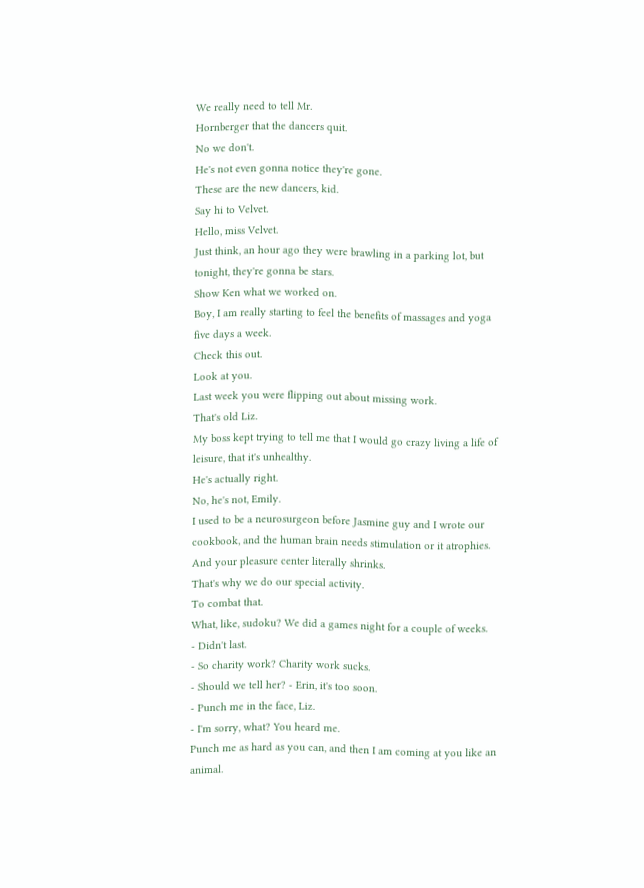We really need to tell Mr.
Hornberger that the dancers quit.
No we don't.
He's not even gonna notice they're gone.
These are the new dancers, kid.
Say hi to Velvet.
Hello, miss Velvet.
Just think, an hour ago they were brawling in a parking lot, but tonight, they're gonna be stars.
Show Ken what we worked on.
Boy, I am really starting to feel the benefits of massages and yoga five days a week.
Check this out.
Look at you.
Last week you were flipping out about missing work.
That's old Liz.
My boss kept trying to tell me that I would go crazy living a life of leisure, that it's unhealthy.
He's actually right.
No, he's not, Emily.
I used to be a neurosurgeon before Jasmine guy and I wrote our cookbook, and the human brain needs stimulation or it atrophies.
And your pleasure center literally shrinks.
That's why we do our special activity.
To combat that.
What, like, sudoku? We did a games night for a couple of weeks.
- Didn't last.
- So charity work? Charity work sucks.
- Should we tell her? - Erin, it's too soon.
- Punch me in the face, Liz.
- I'm sorry, what? You heard me.
Punch me as hard as you can, and then I am coming at you like an animal.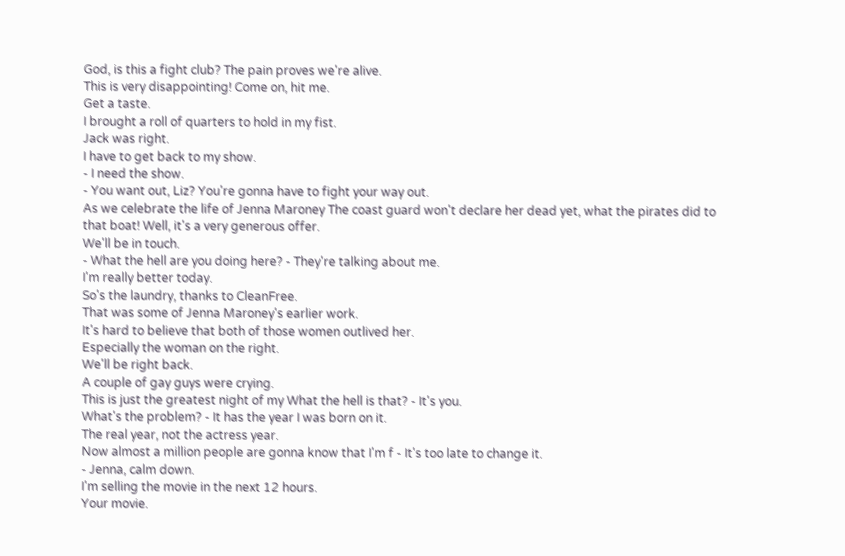God, is this a fight club? The pain proves we're alive.
This is very disappointing! Come on, hit me.
Get a taste.
I brought a roll of quarters to hold in my fist.
Jack was right.
I have to get back to my show.
- I need the show.
- You want out, Liz? You're gonna have to fight your way out.
As we celebrate the life of Jenna Maroney The coast guard won't declare her dead yet, what the pirates did to that boat! Well, it's a very generous offer.
We'll be in touch.
- What the hell are you doing here? - They're talking about me.
I'm really better today.
So's the laundry, thanks to CleanFree.
That was some of Jenna Maroney's earlier work.
It's hard to believe that both of those women outlived her.
Especially the woman on the right.
We'll be right back.
A couple of gay guys were crying.
This is just the greatest night of my What the hell is that? - It's you.
What's the problem? - It has the year I was born on it.
The real year, not the actress year.
Now almost a million people are gonna know that I'm f - It's too late to change it.
- Jenna, calm down.
I'm selling the movie in the next 12 hours.
Your movie.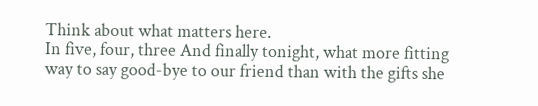Think about what matters here.
In five, four, three And finally tonight, what more fitting way to say good-bye to our friend than with the gifts she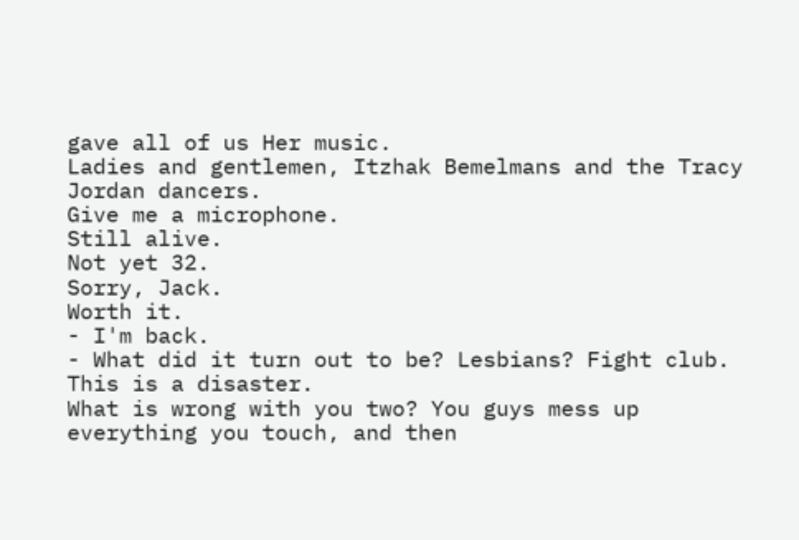gave all of us Her music.
Ladies and gentlemen, Itzhak Bemelmans and the Tracy Jordan dancers.
Give me a microphone.
Still alive.
Not yet 32.
Sorry, Jack.
Worth it.
- I'm back.
- What did it turn out to be? Lesbians? Fight club.
This is a disaster.
What is wrong with you two? You guys mess up everything you touch, and then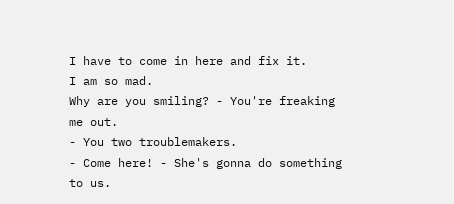I have to come in here and fix it.
I am so mad.
Why are you smiling? - You're freaking me out.
- You two troublemakers.
- Come here! - She's gonna do something to us.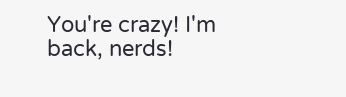You're crazy! I'm back, nerds!